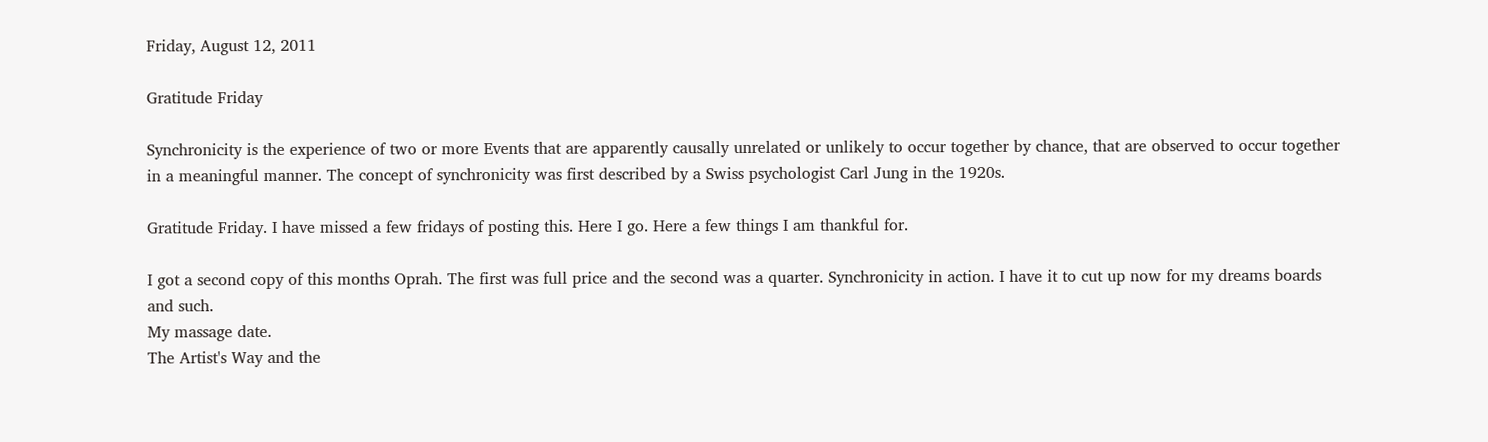Friday, August 12, 2011

Gratitude Friday

Synchronicity is the experience of two or more Events that are apparently causally unrelated or unlikely to occur together by chance, that are observed to occur together in a meaningful manner. The concept of synchronicity was first described by a Swiss psychologist Carl Jung in the 1920s.

Gratitude Friday. I have missed a few fridays of posting this. Here I go. Here a few things I am thankful for.

I got a second copy of this months Oprah. The first was full price and the second was a quarter. Synchronicity in action. I have it to cut up now for my dreams boards and such.
My massage date.
The Artist's Way and the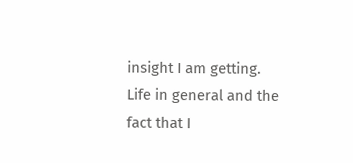insight I am getting.
Life in general and the fact that I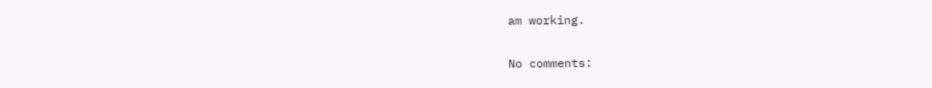am working.

No comments: